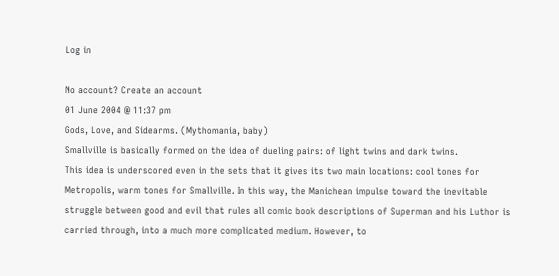Log in

No account? Create an account
01 June 2004 @ 11:37 pm
Gods, Love, and Sidearms. (Mythomania, baby)
Smallville is basically formed on the idea of dueling pairs: of light twins and dark twins.
This idea is underscored even in the sets that it gives its two main locations: cool tones for Metropolis, warm tones for Smallville. In this way, the Manichean impulse toward the inevitable struggle between good and evil that rules all comic book descriptions of Superman and his Luthor is carried through, into a much more complicated medium. However, to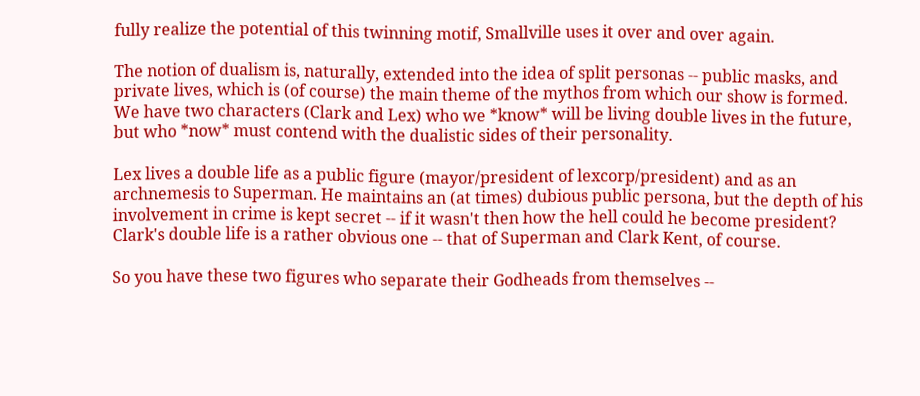fully realize the potential of this twinning motif, Smallville uses it over and over again.

The notion of dualism is, naturally, extended into the idea of split personas -- public masks, and private lives, which is (of course) the main theme of the mythos from which our show is formed. We have two characters (Clark and Lex) who we *know* will be living double lives in the future, but who *now* must contend with the dualistic sides of their personality.

Lex lives a double life as a public figure (mayor/president of lexcorp/president) and as an archnemesis to Superman. He maintains an (at times) dubious public persona, but the depth of his involvement in crime is kept secret -- if it wasn't then how the hell could he become president? Clark's double life is a rather obvious one -- that of Superman and Clark Kent, of course.

So you have these two figures who separate their Godheads from themselves --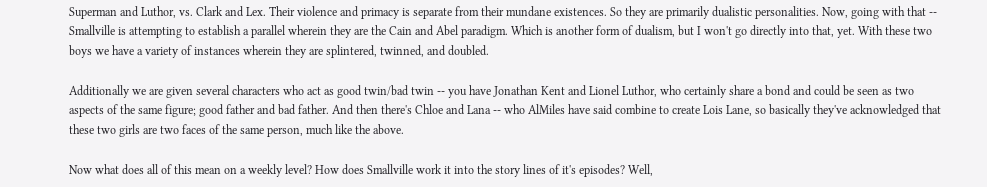Superman and Luthor, vs. Clark and Lex. Their violence and primacy is separate from their mundane existences. So they are primarily dualistic personalities. Now, going with that -- Smallville is attempting to establish a parallel wherein they are the Cain and Abel paradigm. Which is another form of dualism, but I won't go directly into that, yet. With these two boys we have a variety of instances wherein they are splintered, twinned, and doubled.

Additionally we are given several characters who act as good twin/bad twin -- you have Jonathan Kent and Lionel Luthor, who certainly share a bond and could be seen as two aspects of the same figure; good father and bad father. And then there's Chloe and Lana -- who AlMiles have said combine to create Lois Lane, so basically they've acknowledged that these two girls are two faces of the same person, much like the above.

Now what does all of this mean on a weekly level? How does Smallville work it into the story lines of it's episodes? Well,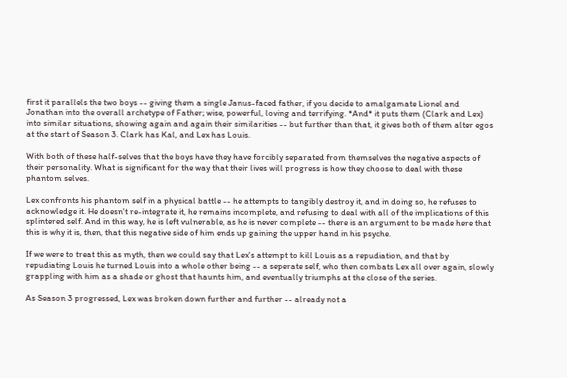first it parallels the two boys -- giving them a single Janus-faced father, if you decide to amalgamate Lionel and Jonathan into the overall archetype of Father; wise, powerful, loving and terrifying. *And* it puts them (Clark and Lex) into similar situations, showing again and again their similarities -- but further than that, it gives both of them alter egos at the start of Season 3. Clark has Kal, and Lex has Louis.

With both of these half-selves that the boys have they have forcibly separated from themselves the negative aspects of their personality. What is significant for the way that their lives will progress is how they choose to deal with these phantom selves.

Lex confronts his phantom self in a physical battle -- he attempts to tangibly destroy it, and in doing so, he refuses to acknowledge it. He doesn't re-integrate it, he remains incomplete, and refusing to deal with all of the implications of this splintered self. And in this way, he is left vulnerable, as he is never complete -- there is an argument to be made here that this is why it is, then, that this negative side of him ends up gaining the upper hand in his psyche.

If we were to treat this as myth, then we could say that Lex's attempt to kill Louis as a repudiation, and that by repudiating Louis he turned Louis into a whole other being -- a seperate self, who then combats Lex all over again, slowly grappling with him as a shade or ghost that haunts him, and eventually triumphs at the close of the series.

As Season 3 progressed, Lex was broken down further and further -- already not a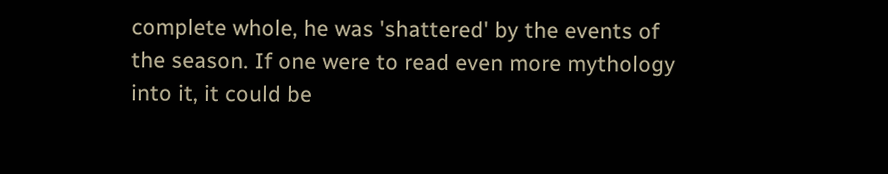complete whole, he was 'shattered' by the events of the season. If one were to read even more mythology into it, it could be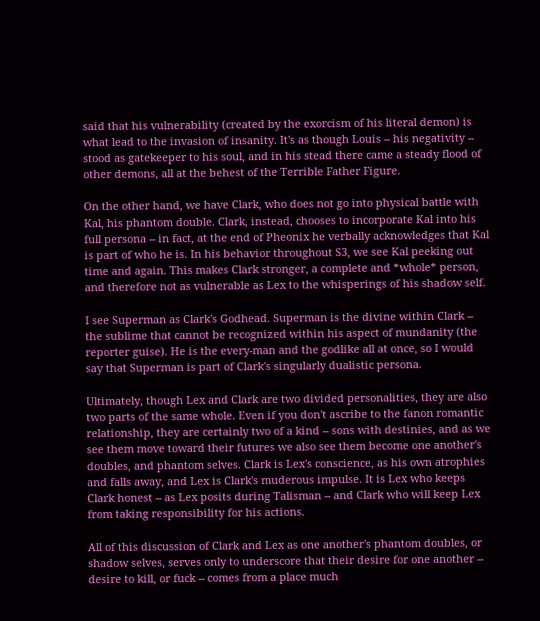said that his vulnerability (created by the exorcism of his literal demon) is what lead to the invasion of insanity. It's as though Louis -- his negativity -- stood as gatekeeper to his soul, and in his stead there came a steady flood of other demons, all at the behest of the Terrible Father Figure.

On the other hand, we have Clark, who does not go into physical battle with Kal, his phantom double. Clark, instead, chooses to incorporate Kal into his full persona -- in fact, at the end of Pheonix he verbally acknowledges that Kal is part of who he is. In his behavior throughout S3, we see Kal peeking out time and again. This makes Clark stronger, a complete and *whole* person, and therefore not as vulnerable as Lex to the whisperings of his shadow self.

I see Superman as Clark's Godhead. Superman is the divine within Clark -- the sublime that cannot be recognized within his aspect of mundanity (the reporter guise). He is the every-man and the godlike all at once, so I would say that Superman is part of Clark's singularly dualistic persona.

Ultimately, though Lex and Clark are two divided personalities, they are also two parts of the same whole. Even if you don't ascribe to the fanon romantic relationship, they are certainly two of a kind -- sons with destinies, and as we see them move toward their futures we also see them become one another's doubles, and phantom selves. Clark is Lex's conscience, as his own atrophies and falls away, and Lex is Clark's muderous impulse. It is Lex who keeps Clark honest -- as Lex posits during Talisman -- and Clark who will keep Lex from taking responsibility for his actions.

All of this discussion of Clark and Lex as one another's phantom doubles, or shadow selves, serves only to underscore that their desire for one another -- desire to kill, or fuck -- comes from a place much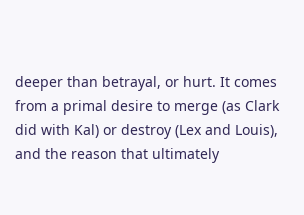deeper than betrayal, or hurt. It comes from a primal desire to merge (as Clark did with Kal) or destroy (Lex and Louis), and the reason that ultimately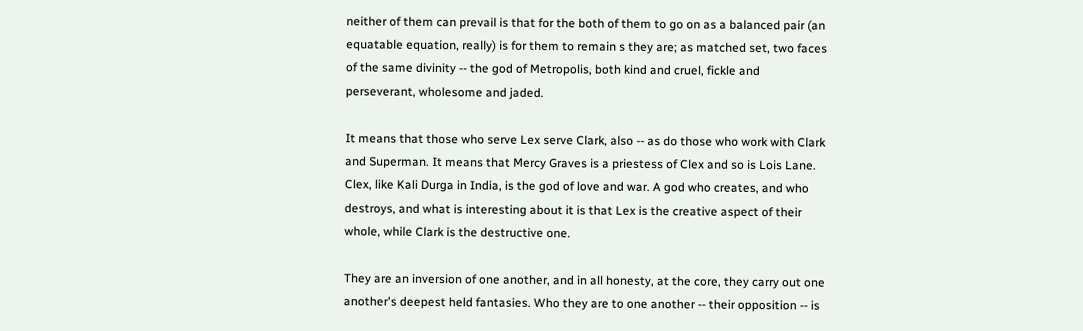neither of them can prevail is that for the both of them to go on as a balanced pair (an equatable equation, really) is for them to remain s they are; as matched set, two faces of the same divinity -- the god of Metropolis, both kind and cruel, fickle and perseverant, wholesome and jaded.

It means that those who serve Lex serve Clark, also -- as do those who work with Clark and Superman. It means that Mercy Graves is a priestess of Clex and so is Lois Lane. Clex, like Kali Durga in India, is the god of love and war. A god who creates, and who destroys, and what is interesting about it is that Lex is the creative aspect of their whole, while Clark is the destructive one.

They are an inversion of one another, and in all honesty, at the core, they carry out one another's deepest held fantasies. Who they are to one another -- their opposition -- is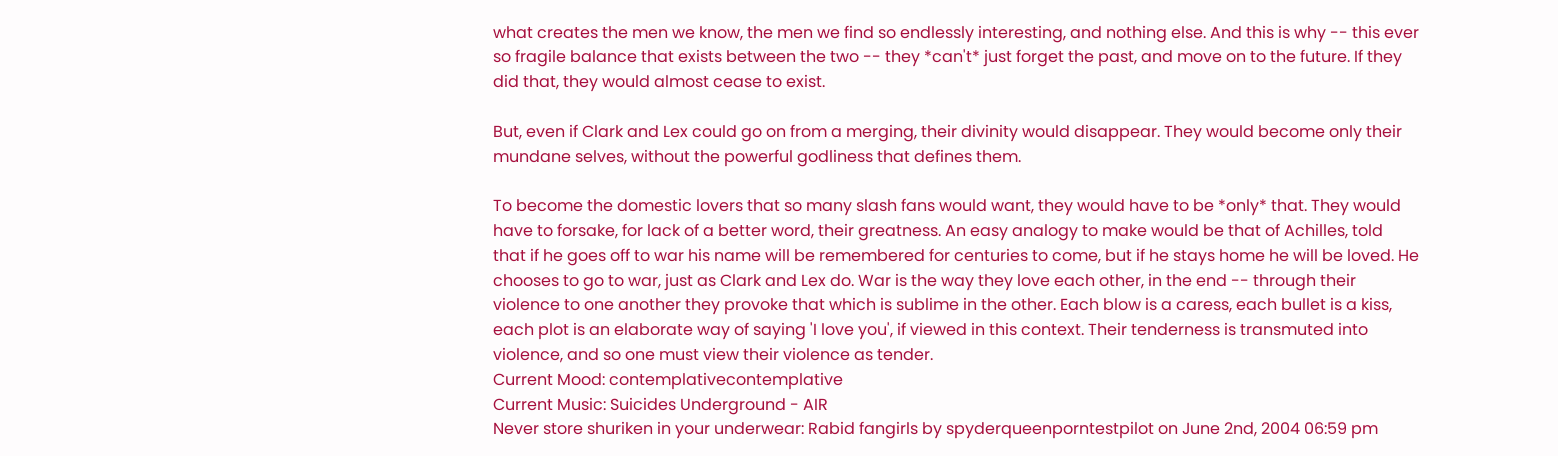what creates the men we know, the men we find so endlessly interesting, and nothing else. And this is why -- this ever so fragile balance that exists between the two -- they *can't* just forget the past, and move on to the future. If they did that, they would almost cease to exist.

But, even if Clark and Lex could go on from a merging, their divinity would disappear. They would become only their mundane selves, without the powerful godliness that defines them.

To become the domestic lovers that so many slash fans would want, they would have to be *only* that. They would have to forsake, for lack of a better word, their greatness. An easy analogy to make would be that of Achilles, told that if he goes off to war his name will be remembered for centuries to come, but if he stays home he will be loved. He chooses to go to war, just as Clark and Lex do. War is the way they love each other, in the end -- through their violence to one another they provoke that which is sublime in the other. Each blow is a caress, each bullet is a kiss, each plot is an elaborate way of saying 'I love you', if viewed in this context. Their tenderness is transmuted into violence, and so one must view their violence as tender.
Current Mood: contemplativecontemplative
Current Music: Suicides Underground - AIR
Never store shuriken in your underwear: Rabid fangirls by spyderqueenporntestpilot on June 2nd, 2004 06:59 pm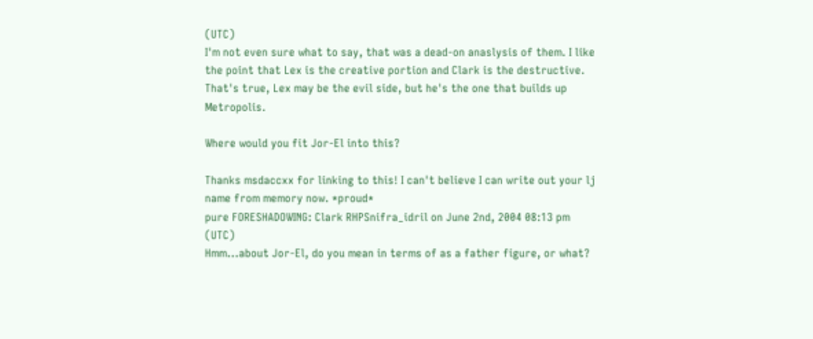(UTC)
I'm not even sure what to say, that was a dead-on anaslysis of them. I like the point that Lex is the creative portion and Clark is the destructive. That's true, Lex may be the evil side, but he's the one that builds up Metropolis.

Where would you fit Jor-El into this?

Thanks msdaccxx for linking to this! I can't believe I can write out your lj name from memory now. *proud*
pure FORESHADOWING: Clark RHPSnifra_idril on June 2nd, 2004 08:13 pm (UTC)
Hmm...about Jor-El, do you mean in terms of as a father figure, or what?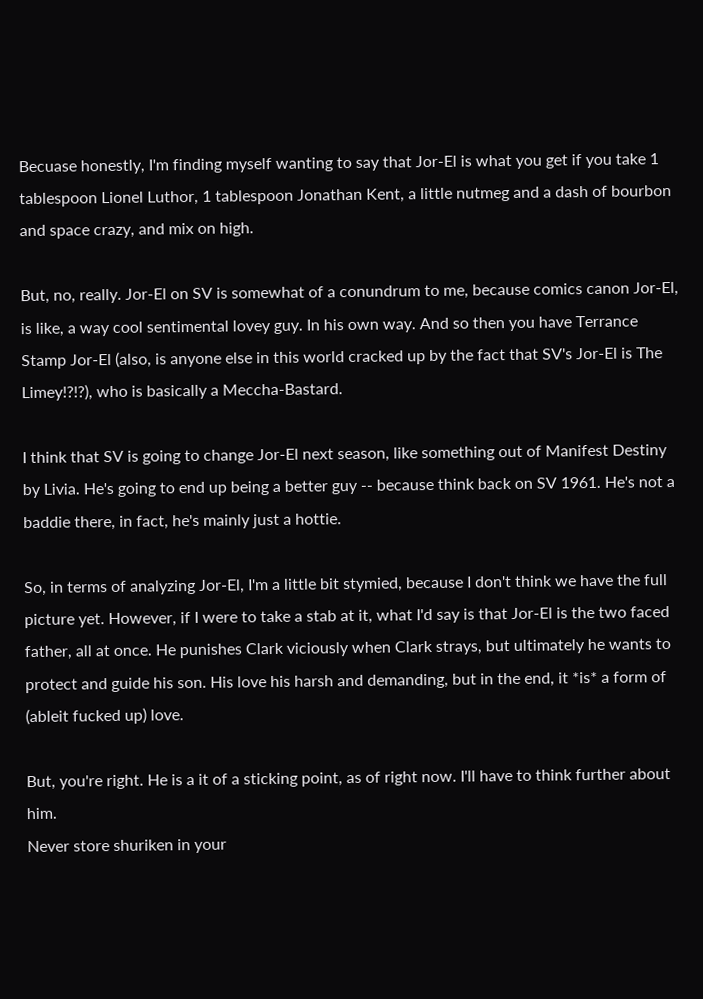Becuase honestly, I'm finding myself wanting to say that Jor-El is what you get if you take 1 tablespoon Lionel Luthor, 1 tablespoon Jonathan Kent, a little nutmeg and a dash of bourbon and space crazy, and mix on high.

But, no, really. Jor-El on SV is somewhat of a conundrum to me, because comics canon Jor-El, is like, a way cool sentimental lovey guy. In his own way. And so then you have Terrance Stamp Jor-El (also, is anyone else in this world cracked up by the fact that SV's Jor-El is The Limey!?!?), who is basically a Meccha-Bastard.

I think that SV is going to change Jor-El next season, like something out of Manifest Destiny by Livia. He's going to end up being a better guy -- because think back on SV 1961. He's not a baddie there, in fact, he's mainly just a hottie.

So, in terms of analyzing Jor-El, I'm a little bit stymied, because I don't think we have the full picture yet. However, if I were to take a stab at it, what I'd say is that Jor-El is the two faced father, all at once. He punishes Clark viciously when Clark strays, but ultimately he wants to protect and guide his son. His love his harsh and demanding, but in the end, it *is* a form of (ableit fucked up) love.

But, you're right. He is a it of a sticking point, as of right now. I'll have to think further about him.
Never store shuriken in your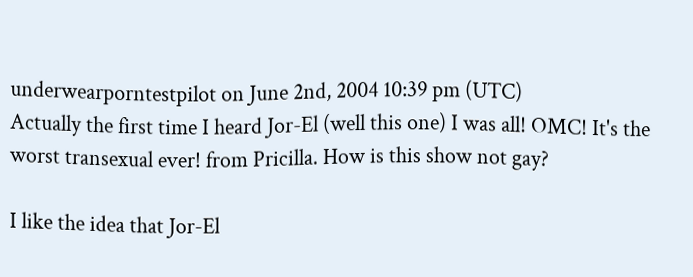underwearporntestpilot on June 2nd, 2004 10:39 pm (UTC)
Actually the first time I heard Jor-El (well this one) I was all! OMC! It's the worst transexual ever! from Pricilla. How is this show not gay?

I like the idea that Jor-El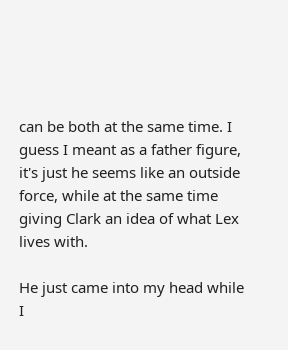can be both at the same time. I guess I meant as a father figure, it's just he seems like an outside force, while at the same time giving Clark an idea of what Lex lives with.

He just came into my head while I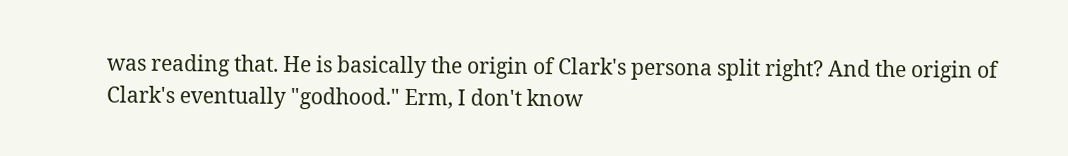was reading that. He is basically the origin of Clark's persona split right? And the origin of Clark's eventually "godhood." Erm, I don't know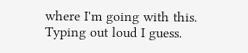where I'm going with this. Typing out loud I guess.